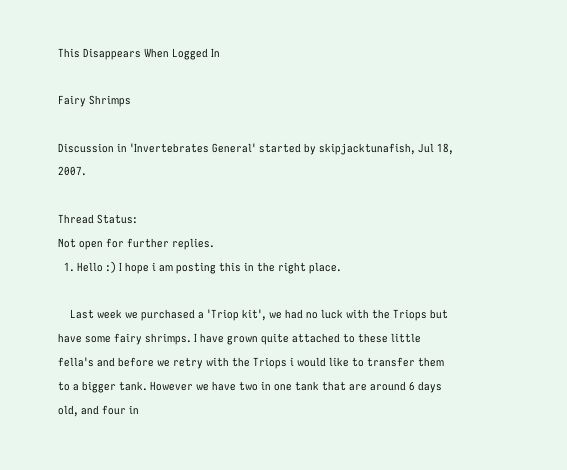This Disappears When Logged In

Fairy Shrimps

Discussion in 'Invertebrates General' started by skipjacktunafish, Jul 18, 2007.

Thread Status:
Not open for further replies.
  1. Hello :) I hope i am posting this in the right place.

    Last week we purchased a 'Triop kit', we had no luck with the Triops but have some fairy shrimps. I have grown quite attached to these little fella's and before we retry with the Triops i would like to transfer them to a bigger tank. However we have two in one tank that are around 6 days old, and four in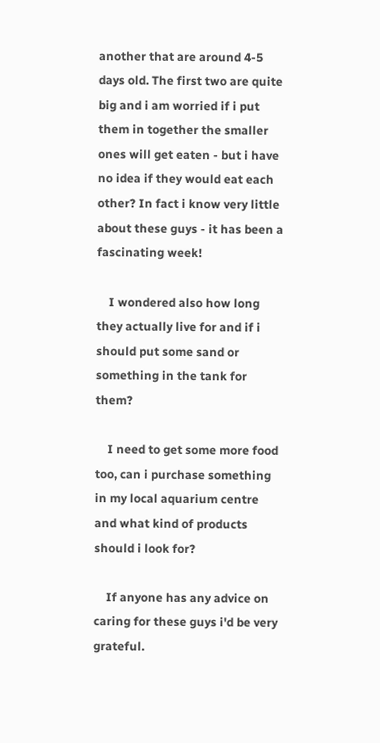another that are around 4-5 days old. The first two are quite big and i am worried if i put them in together the smaller ones will get eaten - but i have no idea if they would eat each other? In fact i know very little about these guys - it has been a fascinating week!

    I wondered also how long they actually live for and if i should put some sand or something in the tank for them?

    I need to get some more food too, can i purchase something in my local aquarium centre and what kind of products should i look for?

    If anyone has any advice on caring for these guys i'd be very grateful.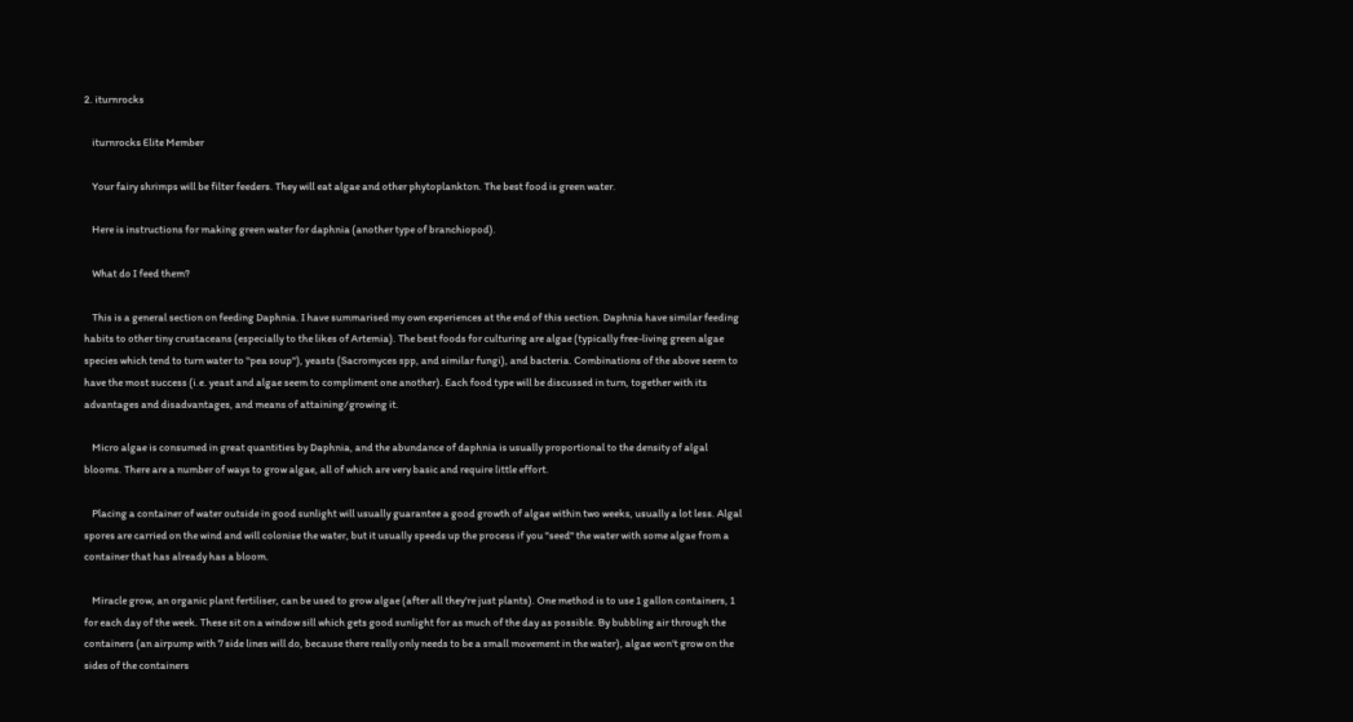2. iturnrocks

    iturnrocks Elite Member

    Your fairy shrimps will be filter feeders. They will eat algae and other phytoplankton. The best food is green water.

    Here is instructions for making green water for daphnia (another type of branchiopod).

    What do I feed them?

    This is a general section on feeding Daphnia. I have summarised my own experiences at the end of this section. Daphnia have similar feeding habits to other tiny crustaceans (especially to the likes of Artemia). The best foods for culturing are algae (typically free-living green algae species which tend to turn water to "pea soup"), yeasts (Sacromyces spp, and similar fungi), and bacteria. Combinations of the above seem to have the most success (i.e. yeast and algae seem to compliment one another). Each food type will be discussed in turn, together with its advantages and disadvantages, and means of attaining/growing it.

    Micro algae is consumed in great quantities by Daphnia, and the abundance of daphnia is usually proportional to the density of algal blooms. There are a number of ways to grow algae, all of which are very basic and require little effort.

    Placing a container of water outside in good sunlight will usually guarantee a good growth of algae within two weeks, usually a lot less. Algal spores are carried on the wind and will colonise the water, but it usually speeds up the process if you "seed" the water with some algae from a container that has already has a bloom.

    Miracle grow, an organic plant fertiliser, can be used to grow algae (after all they're just plants). One method is to use 1 gallon containers, 1 for each day of the week. These sit on a window sill which gets good sunlight for as much of the day as possible. By bubbling air through the containers (an airpump with 7 side lines will do, because there really only needs to be a small movement in the water), algae won't grow on the sides of the containers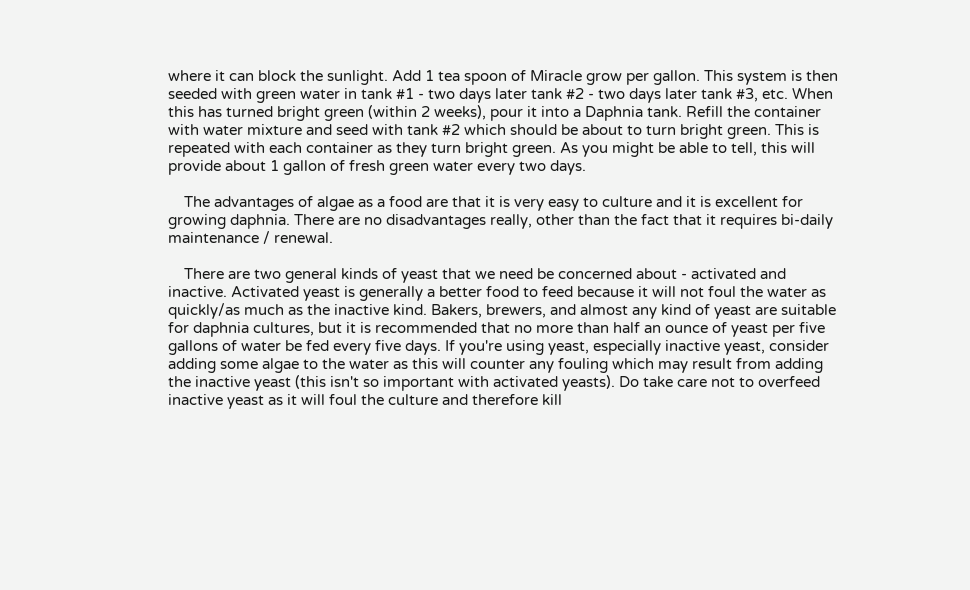where it can block the sunlight. Add 1 tea spoon of Miracle grow per gallon. This system is then seeded with green water in tank #1 - two days later tank #2 - two days later tank #3, etc. When this has turned bright green (within 2 weeks), pour it into a Daphnia tank. Refill the container with water mixture and seed with tank #2 which should be about to turn bright green. This is repeated with each container as they turn bright green. As you might be able to tell, this will provide about 1 gallon of fresh green water every two days.

    The advantages of algae as a food are that it is very easy to culture and it is excellent for growing daphnia. There are no disadvantages really, other than the fact that it requires bi-daily maintenance / renewal.

    There are two general kinds of yeast that we need be concerned about - activated and inactive. Activated yeast is generally a better food to feed because it will not foul the water as quickly/as much as the inactive kind. Bakers, brewers, and almost any kind of yeast are suitable for daphnia cultures, but it is recommended that no more than half an ounce of yeast per five gallons of water be fed every five days. If you're using yeast, especially inactive yeast, consider adding some algae to the water as this will counter any fouling which may result from adding the inactive yeast (this isn't so important with activated yeasts). Do take care not to overfeed inactive yeast as it will foul the culture and therefore kill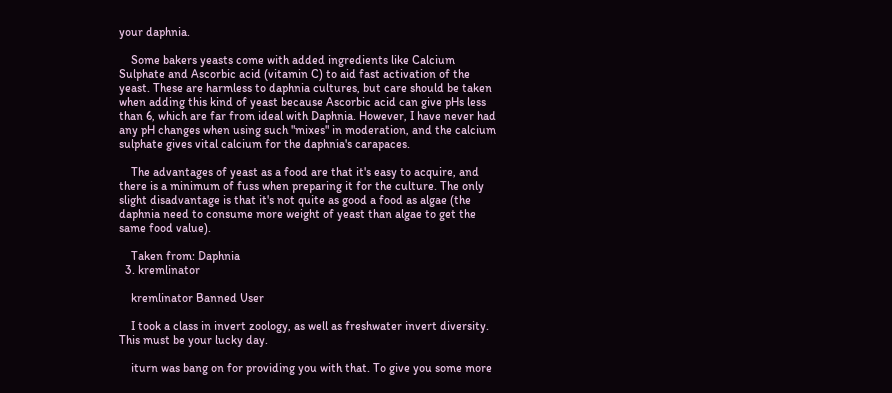your daphnia.

    Some bakers yeasts come with added ingredients like Calcium Sulphate and Ascorbic acid (vitamin C) to aid fast activation of the yeast. These are harmless to daphnia cultures, but care should be taken when adding this kind of yeast because Ascorbic acid can give pHs less than 6, which are far from ideal with Daphnia. However, I have never had any pH changes when using such "mixes" in moderation, and the calcium sulphate gives vital calcium for the daphnia's carapaces.

    The advantages of yeast as a food are that it's easy to acquire, and there is a minimum of fuss when preparing it for the culture. The only slight disadvantage is that it's not quite as good a food as algae (the daphnia need to consume more weight of yeast than algae to get the same food value).

    Taken from: Daphnia
  3. kremlinator

    kremlinator Banned User

    I took a class in invert zoology, as well as freshwater invert diversity. This must be your lucky day.

    iturn was bang on for providing you with that. To give you some more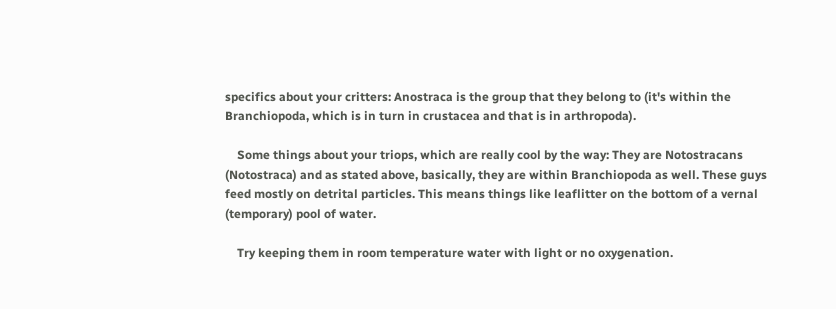specifics about your critters: Anostraca is the group that they belong to (it's within the Branchiopoda, which is in turn in crustacea and that is in arthropoda).

    Some things about your triops, which are really cool by the way: They are Notostracans (Notostraca) and as stated above, basically, they are within Branchiopoda as well. These guys feed mostly on detrital particles. This means things like leaflitter on the bottom of a vernal (temporary) pool of water.

    Try keeping them in room temperature water with light or no oxygenation.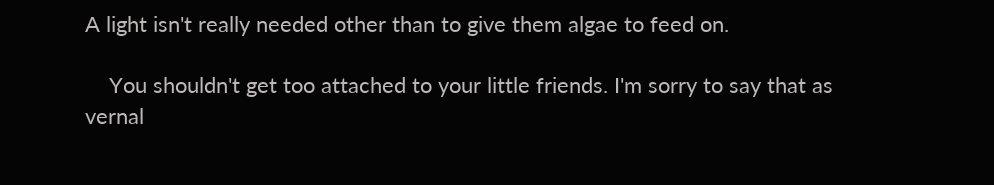A light isn't really needed other than to give them algae to feed on.

    You shouldn't get too attached to your little friends. I'm sorry to say that as vernal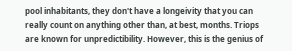pool inhabitants, they don't have a longeivity that you can really count on anything other than, at best, months. Triops are known for unpredictibility. However, this is the genius of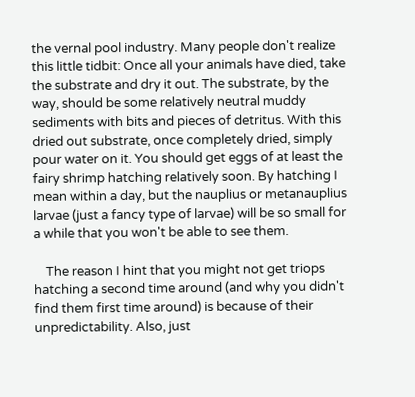the vernal pool industry. Many people don't realize this little tidbit: Once all your animals have died, take the substrate and dry it out. The substrate, by the way, should be some relatively neutral muddy sediments with bits and pieces of detritus. With this dried out substrate, once completely dried, simply pour water on it. You should get eggs of at least the fairy shrimp hatching relatively soon. By hatching I mean within a day, but the nauplius or metanauplius larvae (just a fancy type of larvae) will be so small for a while that you won't be able to see them.

    The reason I hint that you might not get triops hatching a second time around (and why you didn't find them first time around) is because of their unpredictability. Also, just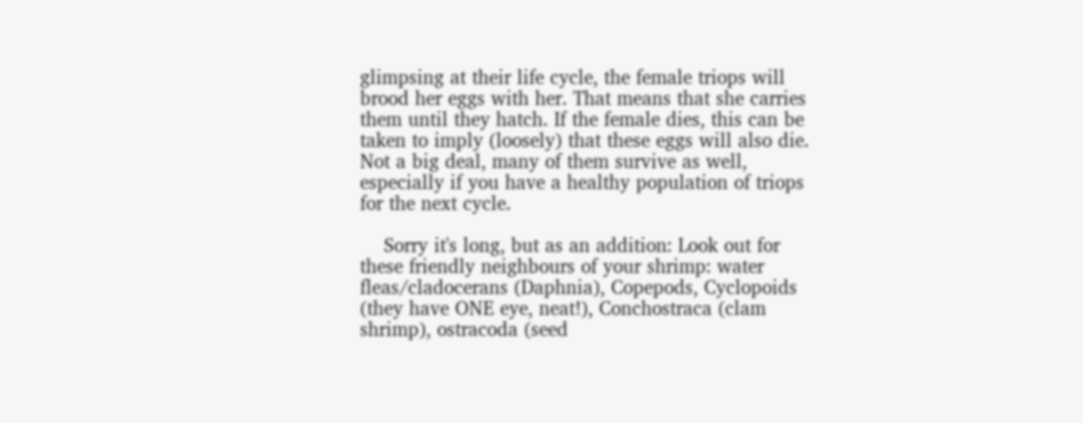glimpsing at their life cycle, the female triops will brood her eggs with her. That means that she carries them until they hatch. If the female dies, this can be taken to imply (loosely) that these eggs will also die. Not a big deal, many of them survive as well, especially if you have a healthy population of triops for the next cycle.

    Sorry it's long, but as an addition: Look out for these friendly neighbours of your shrimp: water fleas/cladocerans (Daphnia), Copepods, Cyclopoids (they have ONE eye, neat!), Conchostraca (clam shrimp), ostracoda (seed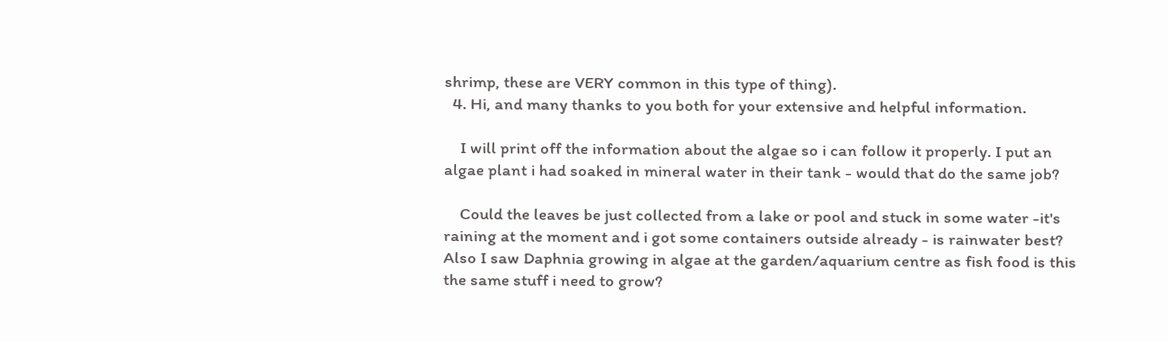shrimp, these are VERY common in this type of thing).
  4. Hi, and many thanks to you both for your extensive and helpful information.

    I will print off the information about the algae so i can follow it properly. I put an algae plant i had soaked in mineral water in their tank - would that do the same job?

    Could the leaves be just collected from a lake or pool and stuck in some water -it's raining at the moment and i got some containers outside already - is rainwater best? Also I saw Daphnia growing in algae at the garden/aquarium centre as fish food is this the same stuff i need to grow?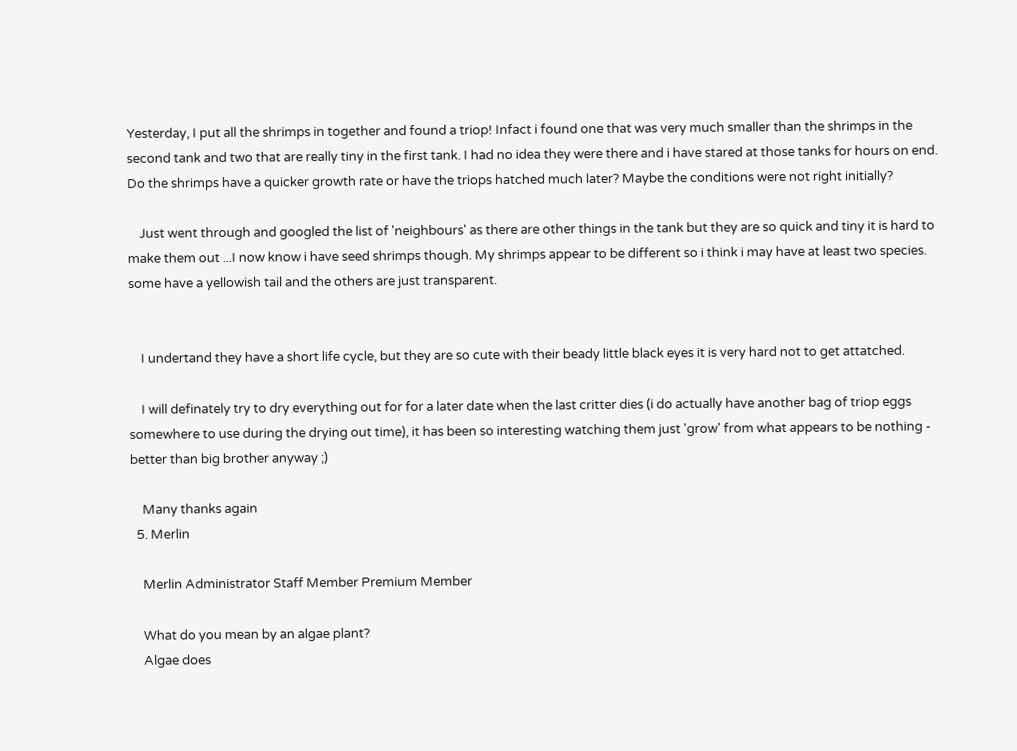Yesterday, I put all the shrimps in together and found a triop! Infact i found one that was very much smaller than the shrimps in the second tank and two that are really tiny in the first tank. I had no idea they were there and i have stared at those tanks for hours on end. Do the shrimps have a quicker growth rate or have the triops hatched much later? Maybe the conditions were not right initially?

    Just went through and googled the list of 'neighbours' as there are other things in the tank but they are so quick and tiny it is hard to make them out ...I now know i have seed shrimps though. My shrimps appear to be different so i think i may have at least two species. some have a yellowish tail and the others are just transparent.


    I undertand they have a short life cycle, but they are so cute with their beady little black eyes it is very hard not to get attatched.

    I will definately try to dry everything out for for a later date when the last critter dies (i do actually have another bag of triop eggs somewhere to use during the drying out time), it has been so interesting watching them just 'grow' from what appears to be nothing - better than big brother anyway ;)

    Many thanks again
  5. Merlin

    Merlin Administrator Staff Member Premium Member

    What do you mean by an algae plant?
    Algae does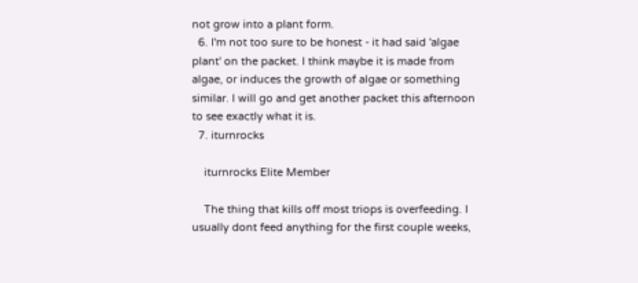not grow into a plant form.
  6. I'm not too sure to be honest - it had said 'algae plant' on the packet. I think maybe it is made from algae, or induces the growth of algae or something similar. I will go and get another packet this afternoon to see exactly what it is.
  7. iturnrocks

    iturnrocks Elite Member

    The thing that kills off most triops is overfeeding. I usually dont feed anything for the first couple weeks,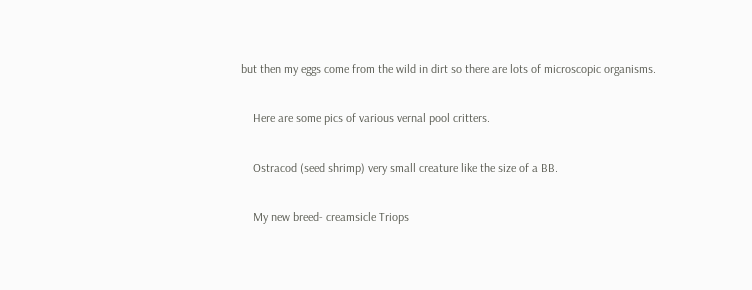but then my eggs come from the wild in dirt so there are lots of microscopic organisms.

    Here are some pics of various vernal pool critters.

    Ostracod (seed shrimp) very small creature like the size of a BB.

    My new breed- creamsicle Triops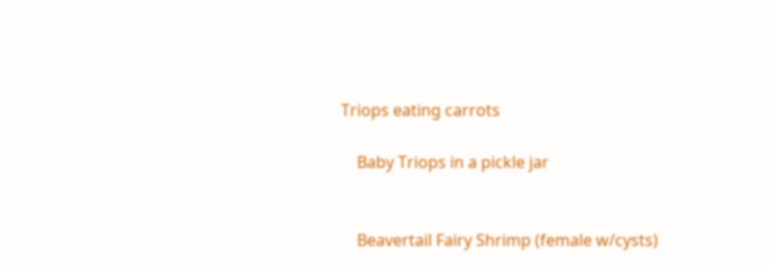Triops eating carrots

    Baby Triops in a pickle jar


    Beavertail Fairy Shrimp (female w/cysts)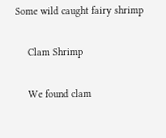Some wild caught fairy shrimp

    Clam Shrimp

    We found clam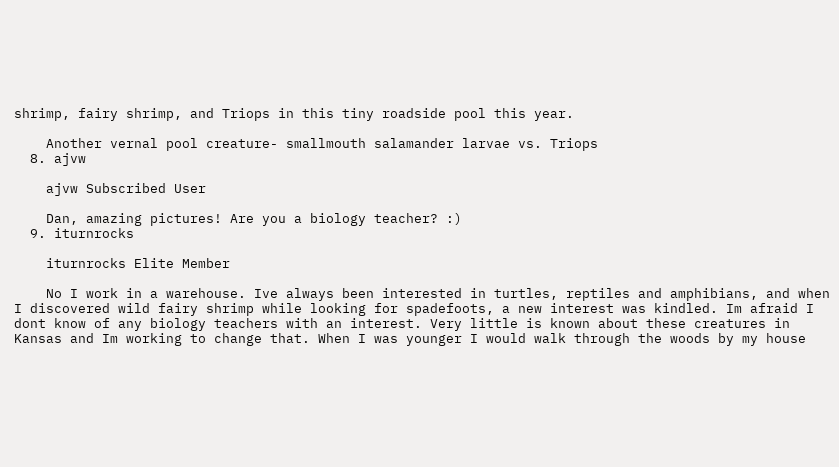shrimp, fairy shrimp, and Triops in this tiny roadside pool this year.

    Another vernal pool creature- smallmouth salamander larvae vs. Triops
  8. ajvw

    ajvw Subscribed User

    Dan, amazing pictures! Are you a biology teacher? :)
  9. iturnrocks

    iturnrocks Elite Member

    No I work in a warehouse. Ive always been interested in turtles, reptiles and amphibians, and when I discovered wild fairy shrimp while looking for spadefoots, a new interest was kindled. Im afraid I dont know of any biology teachers with an interest. Very little is known about these creatures in Kansas and Im working to change that. When I was younger I would walk through the woods by my house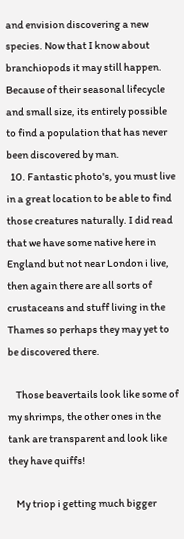and envision discovering a new species. Now that I know about branchiopods it may still happen. Because of their seasonal lifecycle and small size, its entirely possible to find a population that has never been discovered by man.
  10. Fantastic photo's, you must live in a great location to be able to find those creatures naturally. I did read that we have some native here in England but not near London i live, then again there are all sorts of crustaceans and stuff living in the Thames so perhaps they may yet to be discovered there.

    Those beavertails look like some of my shrimps, the other ones in the tank are transparent and look like they have quiffs!

    My triop i getting much bigger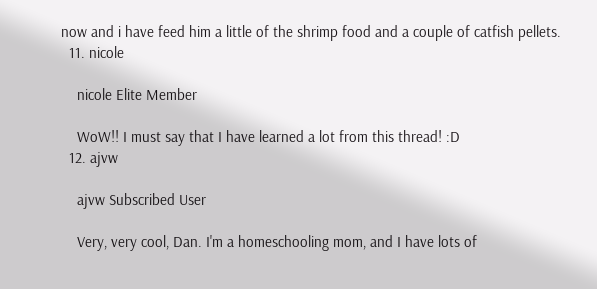now and i have feed him a little of the shrimp food and a couple of catfish pellets.
  11. nicole

    nicole Elite Member

    WoW!! I must say that I have learned a lot from this thread! :D
  12. ajvw

    ajvw Subscribed User

    Very, very cool, Dan. I'm a homeschooling mom, and I have lots of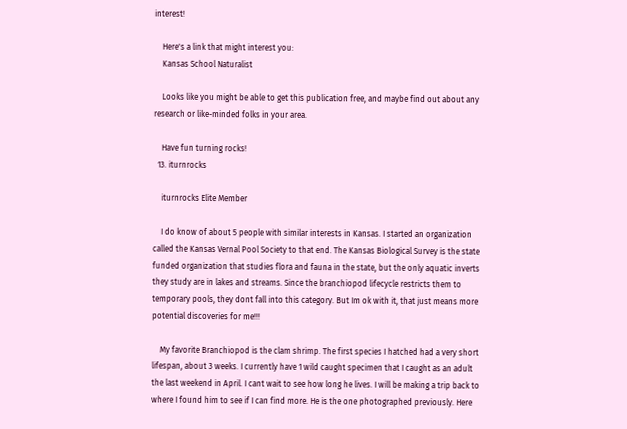interest!

    Here's a link that might interest you:
    Kansas School Naturalist

    Looks like you might be able to get this publication free, and maybe find out about any research or like-minded folks in your area.

    Have fun turning rocks!
  13. iturnrocks

    iturnrocks Elite Member

    I do know of about 5 people with similar interests in Kansas. I started an organization called the Kansas Vernal Pool Society to that end. The Kansas Biological Survey is the state funded organization that studies flora and fauna in the state, but the only aquatic inverts they study are in lakes and streams. Since the branchiopod lifecycle restricts them to temporary pools, they dont fall into this category. But Im ok with it, that just means more potential discoveries for me!!!

    My favorite Branchiopod is the clam shrimp. The first species I hatched had a very short lifespan, about 3 weeks. I currently have 1 wild caught specimen that I caught as an adult the last weekend in April. I cant wait to see how long he lives. I will be making a trip back to where I found him to see if I can find more. He is the one photographed previously. Here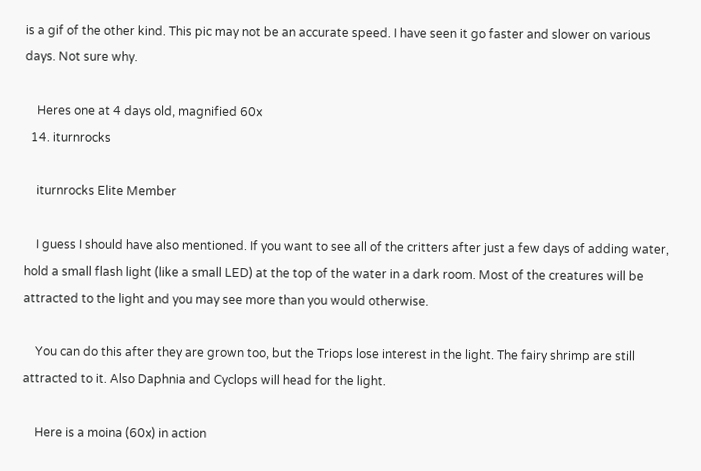is a gif of the other kind. This pic may not be an accurate speed. I have seen it go faster and slower on various days. Not sure why.

    Heres one at 4 days old, magnified 60x
  14. iturnrocks

    iturnrocks Elite Member

    I guess I should have also mentioned. If you want to see all of the critters after just a few days of adding water, hold a small flash light (like a small LED) at the top of the water in a dark room. Most of the creatures will be attracted to the light and you may see more than you would otherwise.

    You can do this after they are grown too, but the Triops lose interest in the light. The fairy shrimp are still attracted to it. Also Daphnia and Cyclops will head for the light.

    Here is a moina (60x) in action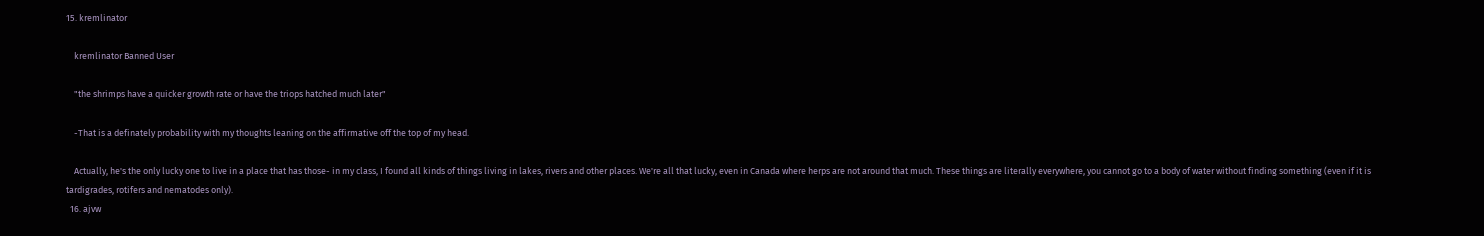15. kremlinator

    kremlinator Banned User

    "the shrimps have a quicker growth rate or have the triops hatched much later"

    -That is a definately probability with my thoughts leaning on the affirmative off the top of my head.

    Actually, he's the only lucky one to live in a place that has those- in my class, I found all kinds of things living in lakes, rivers and other places. We're all that lucky, even in Canada where herps are not around that much. These things are literally everywhere, you cannot go to a body of water without finding something (even if it is tardigrades, rotifers and nematodes only).
  16. ajvw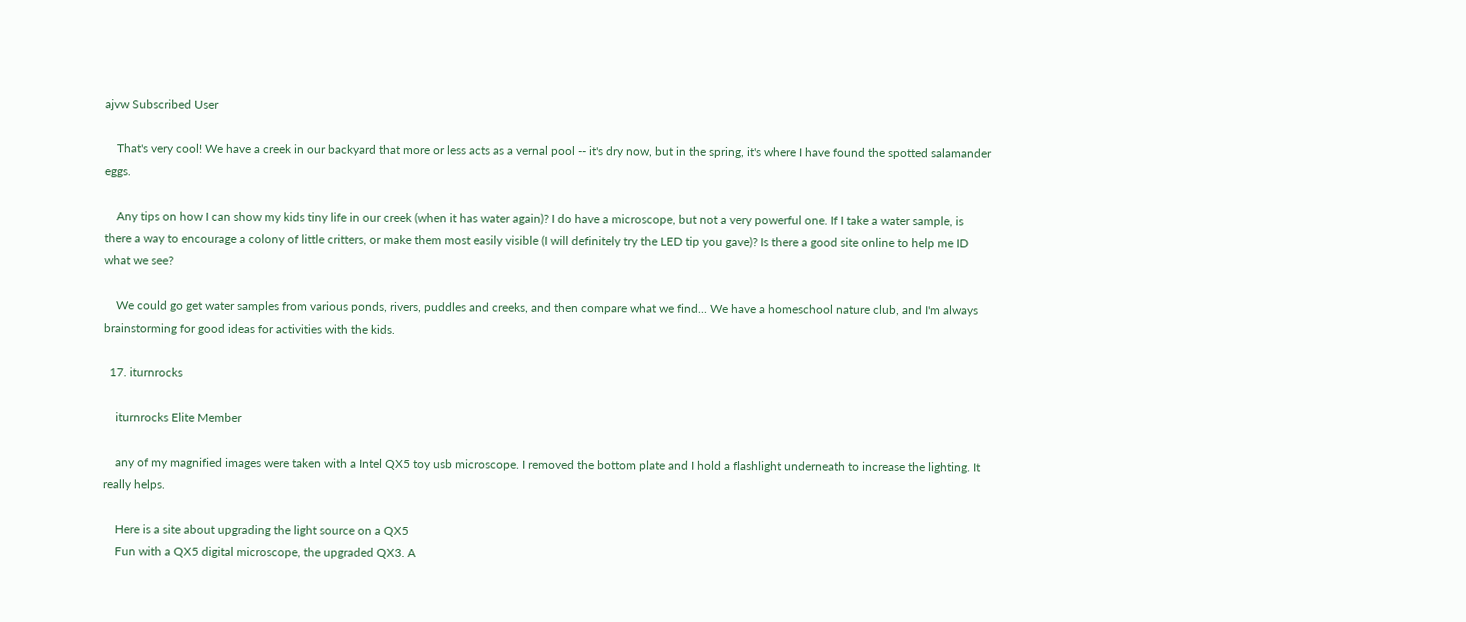ajvw Subscribed User

    That's very cool! We have a creek in our backyard that more or less acts as a vernal pool -- it's dry now, but in the spring, it's where I have found the spotted salamander eggs.

    Any tips on how I can show my kids tiny life in our creek (when it has water again)? I do have a microscope, but not a very powerful one. If I take a water sample, is there a way to encourage a colony of little critters, or make them most easily visible (I will definitely try the LED tip you gave)? Is there a good site online to help me ID what we see?

    We could go get water samples from various ponds, rivers, puddles and creeks, and then compare what we find... We have a homeschool nature club, and I'm always brainstorming for good ideas for activities with the kids.

  17. iturnrocks

    iturnrocks Elite Member

    any of my magnified images were taken with a Intel QX5 toy usb microscope. I removed the bottom plate and I hold a flashlight underneath to increase the lighting. It really helps.

    Here is a site about upgrading the light source on a QX5
    Fun with a QX5 digital microscope, the upgraded QX3. A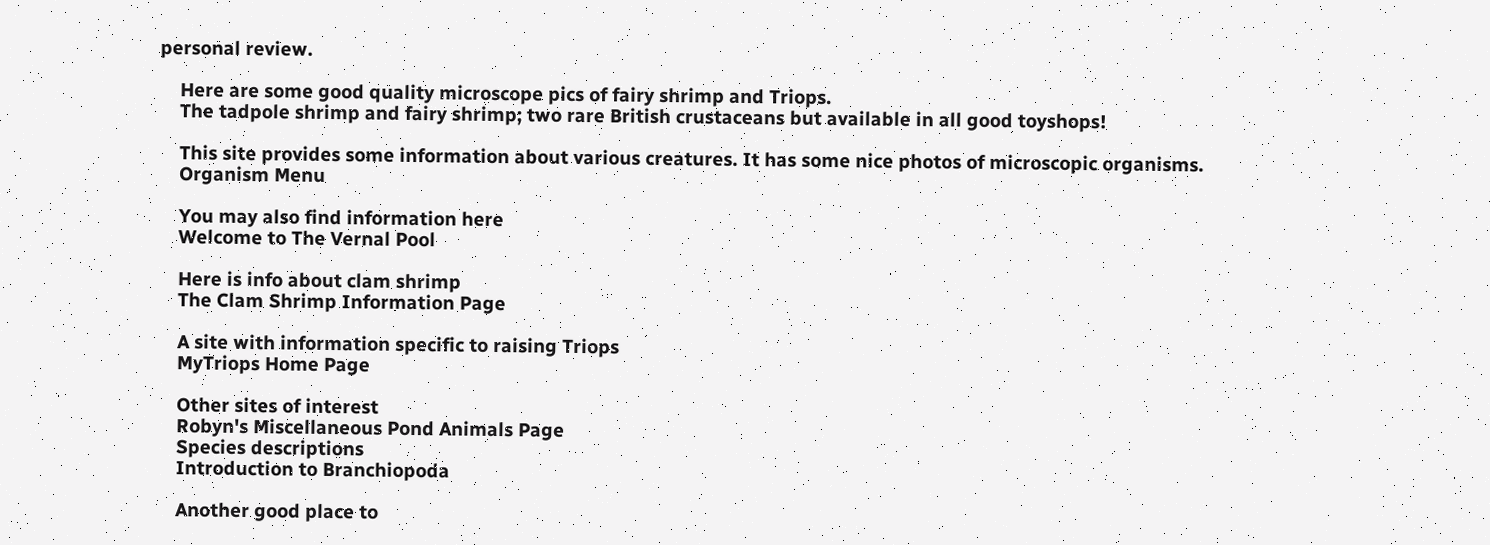personal review.

    Here are some good quality microscope pics of fairy shrimp and Triops.
    The tadpole shrimp and fairy shrimp; two rare British crustaceans but available in all good toyshops!

    This site provides some information about various creatures. It has some nice photos of microscopic organisms.
    Organism Menu

    You may also find information here
    Welcome to The Vernal Pool

    Here is info about clam shrimp
    The Clam Shrimp Information Page

    A site with information specific to raising Triops
    MyTriops Home Page

    Other sites of interest
    Robyn's Miscellaneous Pond Animals Page
    Species descriptions
    Introduction to Branchiopoda

    Another good place to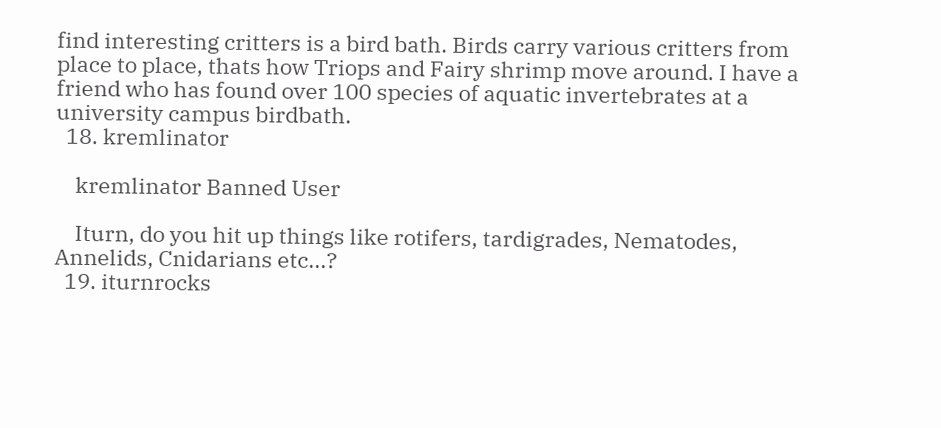find interesting critters is a bird bath. Birds carry various critters from place to place, thats how Triops and Fairy shrimp move around. I have a friend who has found over 100 species of aquatic invertebrates at a university campus birdbath.
  18. kremlinator

    kremlinator Banned User

    Iturn, do you hit up things like rotifers, tardigrades, Nematodes, Annelids, Cnidarians etc...?
  19. iturnrocks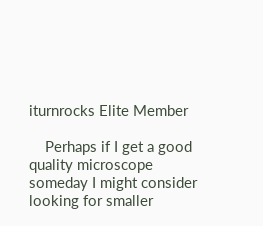iturnrocks Elite Member

    Perhaps if I get a good quality microscope someday I might consider looking for smaller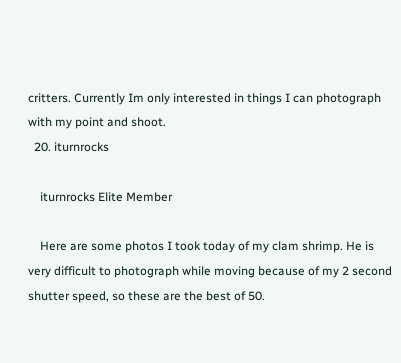critters. Currently Im only interested in things I can photograph with my point and shoot.
  20. iturnrocks

    iturnrocks Elite Member

    Here are some photos I took today of my clam shrimp. He is very difficult to photograph while moving because of my 2 second shutter speed, so these are the best of 50.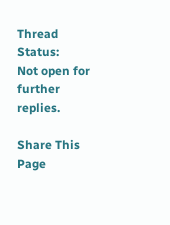Thread Status:
Not open for further replies.

Share This Page